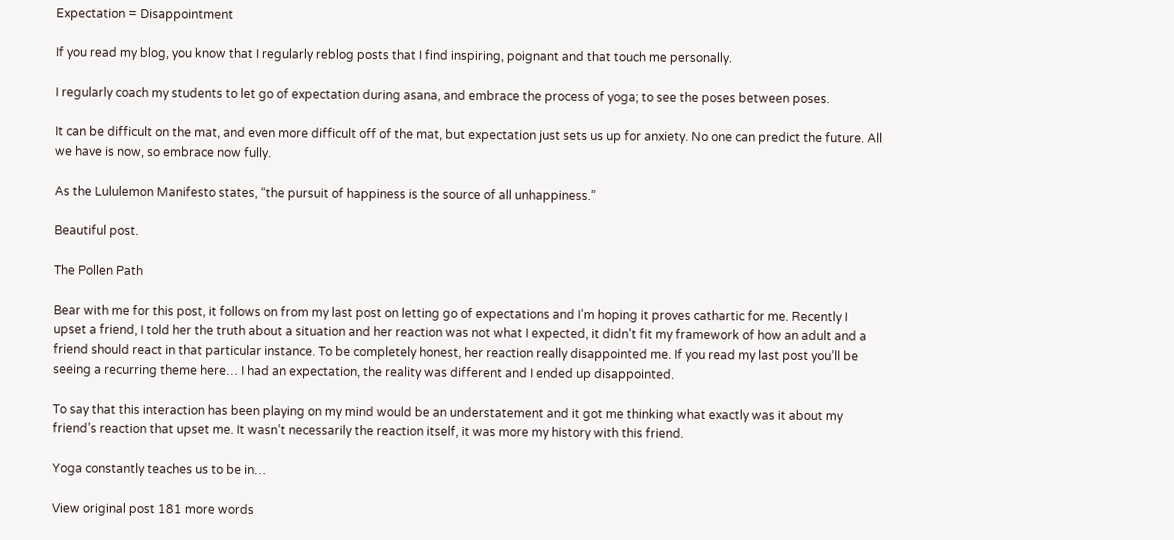Expectation = Disappointment

If you read my blog, you know that I regularly reblog posts that I find inspiring, poignant and that touch me personally.

I regularly coach my students to let go of expectation during asana, and embrace the process of yoga; to see the poses between poses.

It can be difficult on the mat, and even more difficult off of the mat, but expectation just sets us up for anxiety. No one can predict the future. All we have is now, so embrace now fully.

As the Lululemon Manifesto states, “the pursuit of happiness is the source of all unhappiness.”

Beautiful post.

The Pollen Path

Bear with me for this post, it follows on from my last post on letting go of expectations and I’m hoping it proves cathartic for me. Recently I upset a friend, I told her the truth about a situation and her reaction was not what I expected, it didn’t fit my framework of how an adult and a friend should react in that particular instance. To be completely honest, her reaction really disappointed me. If you read my last post you’ll be seeing a recurring theme here… I had an expectation, the reality was different and I ended up disappointed.

To say that this interaction has been playing on my mind would be an understatement and it got me thinking what exactly was it about my friend’s reaction that upset me. It wasn’t necessarily the reaction itself, it was more my history with this friend.

Yoga constantly teaches us to be in…

View original post 181 more words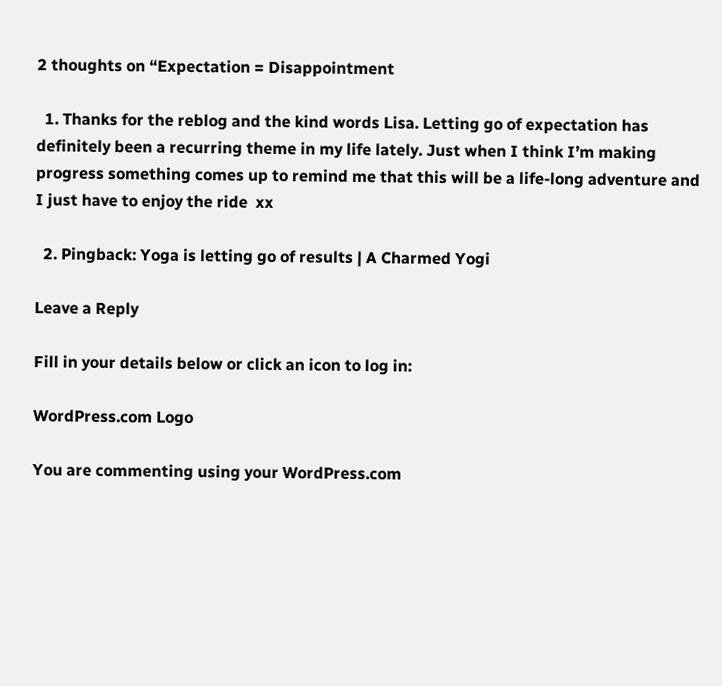2 thoughts on “Expectation = Disappointment

  1. Thanks for the reblog and the kind words Lisa. Letting go of expectation has definitely been a recurring theme in my life lately. Just when I think I’m making progress something comes up to remind me that this will be a life-long adventure and I just have to enjoy the ride  xx

  2. Pingback: Yoga is letting go of results | A Charmed Yogi

Leave a Reply

Fill in your details below or click an icon to log in:

WordPress.com Logo

You are commenting using your WordPress.com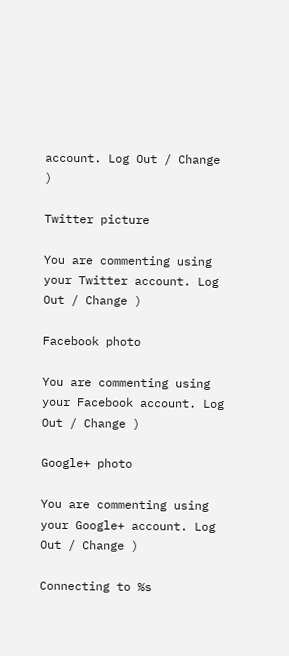account. Log Out / Change )

Twitter picture

You are commenting using your Twitter account. Log Out / Change )

Facebook photo

You are commenting using your Facebook account. Log Out / Change )

Google+ photo

You are commenting using your Google+ account. Log Out / Change )

Connecting to %s